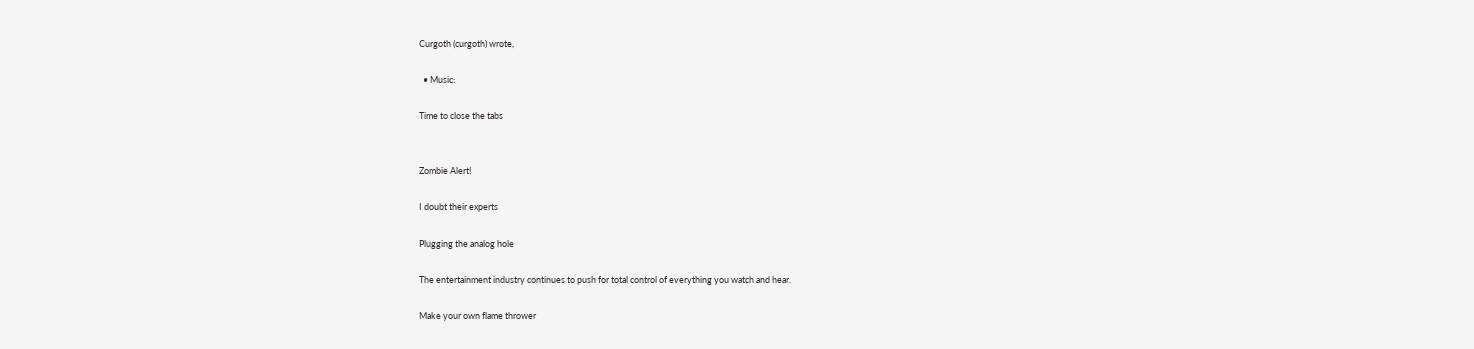Curgoth (curgoth) wrote,

  • Music:

Time to close the tabs


Zombie Alert!

I doubt their experts

Plugging the analog hole

The entertainment industry continues to push for total control of everything you watch and hear.

Make your own flame thrower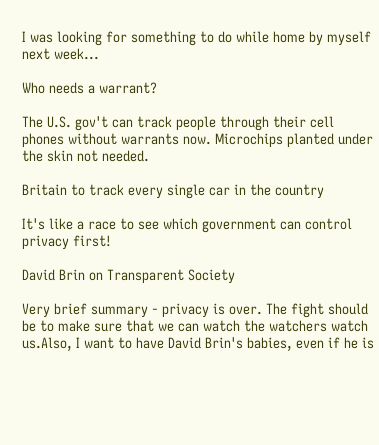I was looking for something to do while home by myself next week...

Who needs a warrant?

The U.S. gov't can track people through their cell phones without warrants now. Microchips planted under the skin not needed.

Britain to track every single car in the country

It's like a race to see which government can control privacy first!

David Brin on Transparent Society

Very brief summary - privacy is over. The fight should be to make sure that we can watch the watchers watch us.Also, I want to have David Brin's babies, even if he is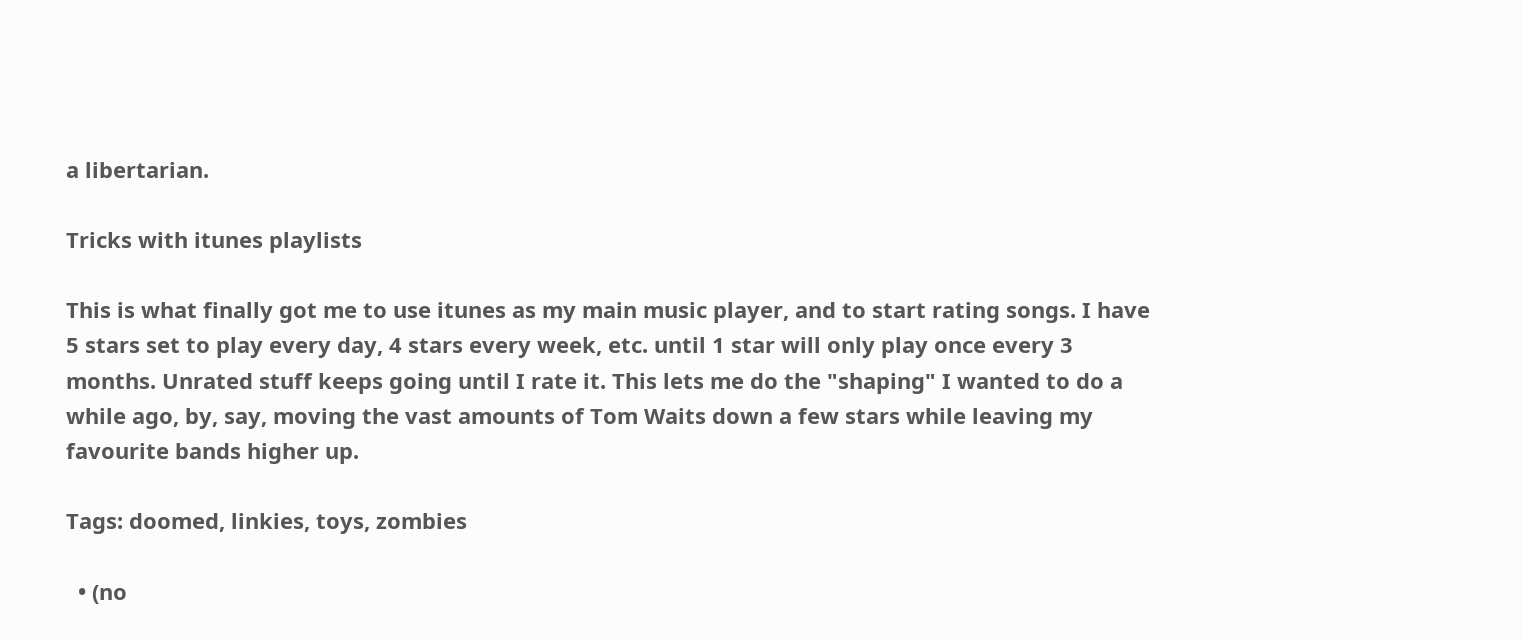a libertarian.

Tricks with itunes playlists

This is what finally got me to use itunes as my main music player, and to start rating songs. I have 5 stars set to play every day, 4 stars every week, etc. until 1 star will only play once every 3 months. Unrated stuff keeps going until I rate it. This lets me do the "shaping" I wanted to do a while ago, by, say, moving the vast amounts of Tom Waits down a few stars while leaving my favourite bands higher up.

Tags: doomed, linkies, toys, zombies

  • (no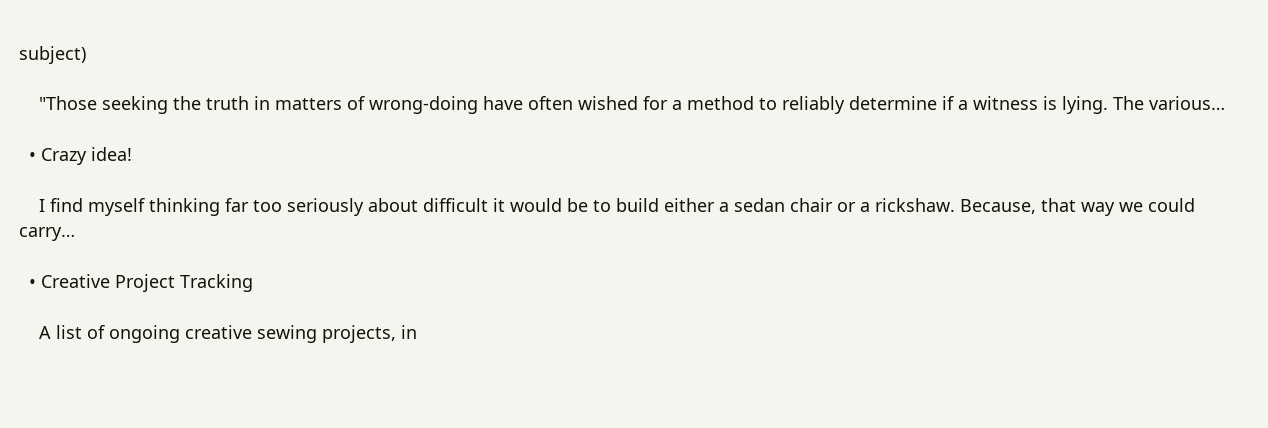subject)

    "Those seeking the truth in matters of wrong-doing have often wished for a method to reliably determine if a witness is lying. The various…

  • Crazy idea!

    I find myself thinking far too seriously about difficult it would be to build either a sedan chair or a rickshaw. Because, that way we could carry…

  • Creative Project Tracking

    A list of ongoing creative sewing projects, in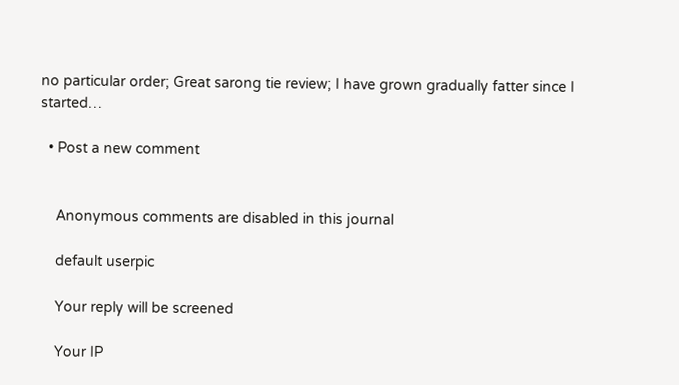no particular order; Great sarong tie review; I have grown gradually fatter since I started…

  • Post a new comment


    Anonymous comments are disabled in this journal

    default userpic

    Your reply will be screened

    Your IP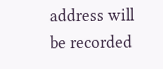address will be recorded